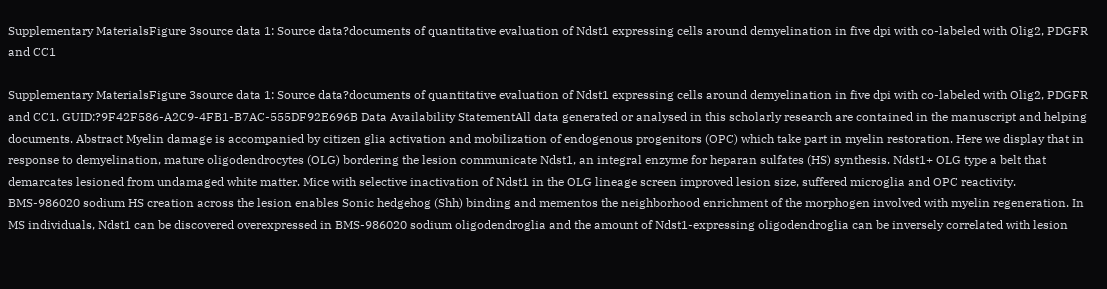Supplementary MaterialsFigure 3source data 1: Source data?documents of quantitative evaluation of Ndst1 expressing cells around demyelination in five dpi with co-labeled with Olig2, PDGFR and CC1

Supplementary MaterialsFigure 3source data 1: Source data?documents of quantitative evaluation of Ndst1 expressing cells around demyelination in five dpi with co-labeled with Olig2, PDGFR and CC1. GUID:?9F42F586-A2C9-4FB1-B7AC-555DF92E696B Data Availability StatementAll data generated or analysed in this scholarly research are contained in the manuscript and helping documents. Abstract Myelin damage is accompanied by citizen glia activation and mobilization of endogenous progenitors (OPC) which take part in myelin restoration. Here we display that in response to demyelination, mature oligodendrocytes (OLG) bordering the lesion communicate Ndst1, an integral enzyme for heparan sulfates (HS) synthesis. Ndst1+ OLG type a belt that demarcates lesioned from undamaged white matter. Mice with selective inactivation of Ndst1 in the OLG lineage screen improved lesion size, suffered microglia and OPC reactivity. BMS-986020 sodium HS creation across the lesion enables Sonic hedgehog (Shh) binding and mementos the neighborhood enrichment of the morphogen involved with myelin regeneration. In MS individuals, Ndst1 can be discovered overexpressed in BMS-986020 sodium oligodendroglia and the amount of Ndst1-expressing oligodendroglia can be inversely correlated with lesion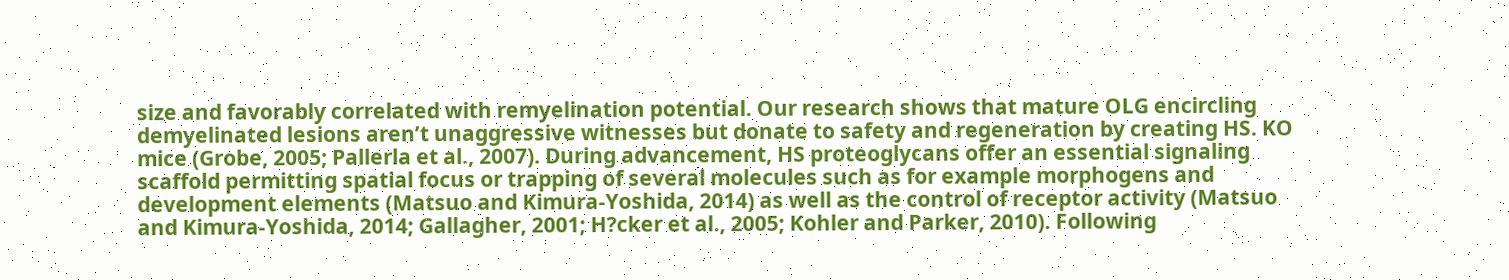size and favorably correlated with remyelination potential. Our research shows that mature OLG encircling demyelinated lesions aren’t unaggressive witnesses but donate to safety and regeneration by creating HS. KO mice (Grobe, 2005; Pallerla et al., 2007). During advancement, HS proteoglycans offer an essential signaling scaffold permitting spatial focus or trapping of several molecules such as for example morphogens and development elements (Matsuo and Kimura-Yoshida, 2014) as well as the control of receptor activity (Matsuo and Kimura-Yoshida, 2014; Gallagher, 2001; H?cker et al., 2005; Kohler and Parker, 2010). Following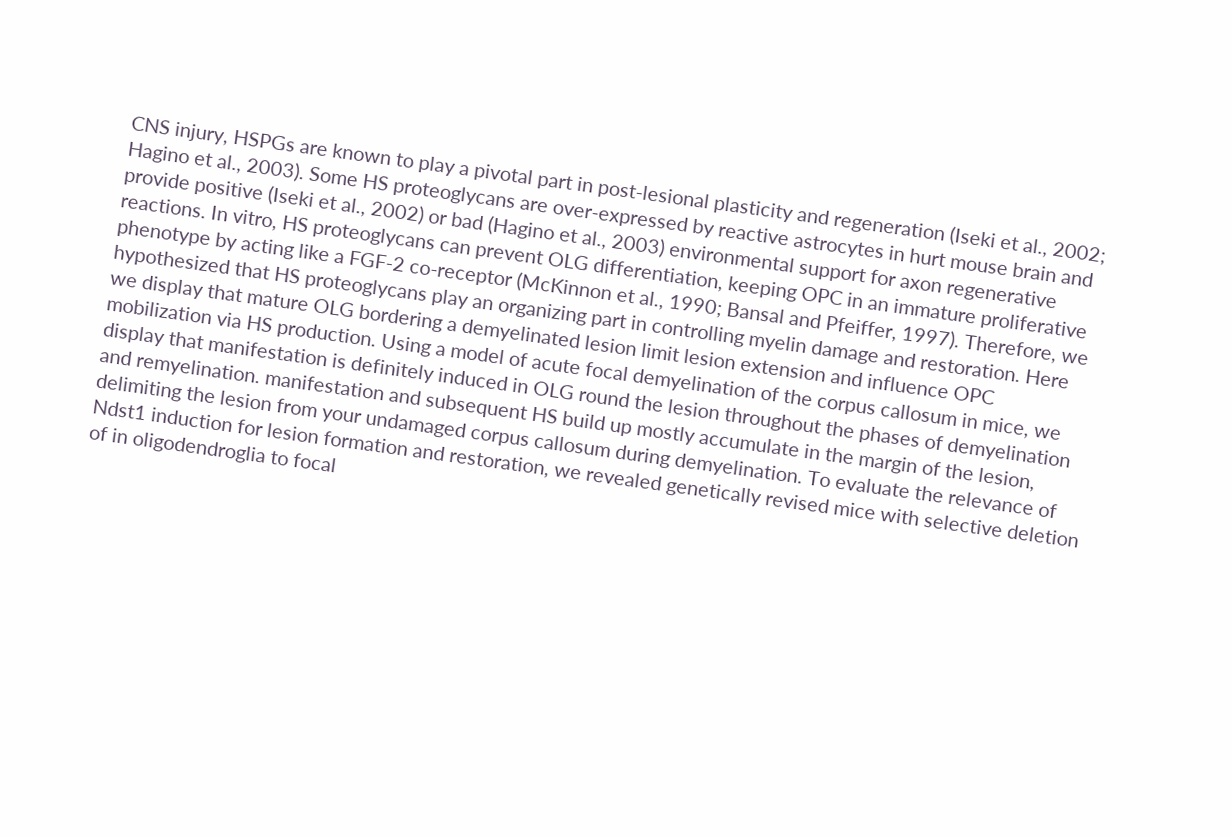CNS injury, HSPGs are known to play a pivotal part in post-lesional plasticity and regeneration (Iseki et al., 2002; Hagino et al., 2003). Some HS proteoglycans are over-expressed by reactive astrocytes in hurt mouse brain and provide positive (Iseki et al., 2002) or bad (Hagino et al., 2003) environmental support for axon regenerative reactions. In vitro, HS proteoglycans can prevent OLG differentiation, keeping OPC in an immature proliferative phenotype by acting like a FGF-2 co-receptor (McKinnon et al., 1990; Bansal and Pfeiffer, 1997). Therefore, we hypothesized that HS proteoglycans play an organizing part in controlling myelin damage and restoration. Here we display that mature OLG bordering a demyelinated lesion limit lesion extension and influence OPC mobilization via HS production. Using a model of acute focal demyelination of the corpus callosum in mice, we display that manifestation is definitely induced in OLG round the lesion throughout the phases of demyelination and remyelination. manifestation and subsequent HS build up mostly accumulate in the margin of the lesion, delimiting the lesion from your undamaged corpus callosum during demyelination. To evaluate the relevance of Ndst1 induction for lesion formation and restoration, we revealed genetically revised mice with selective deletion of in oligodendroglia to focal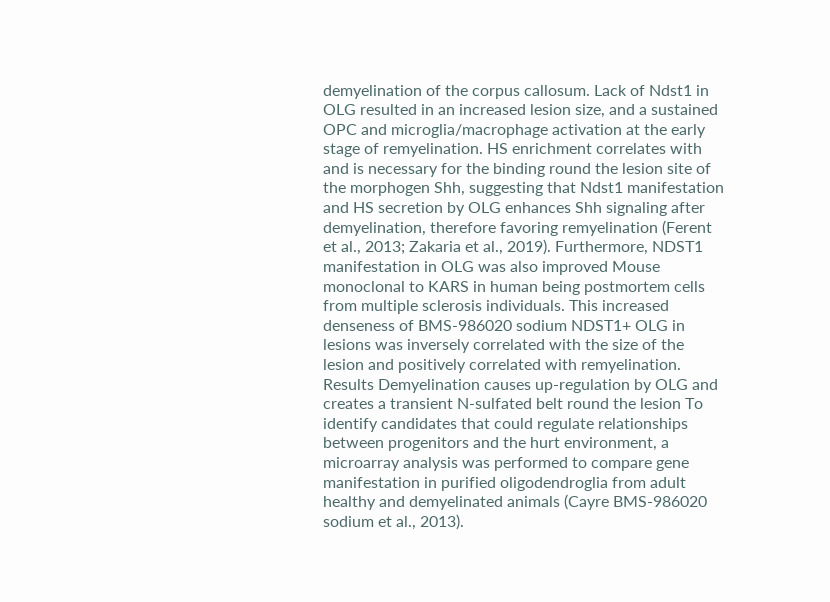demyelination of the corpus callosum. Lack of Ndst1 in OLG resulted in an increased lesion size, and a sustained OPC and microglia/macrophage activation at the early stage of remyelination. HS enrichment correlates with and is necessary for the binding round the lesion site of the morphogen Shh, suggesting that Ndst1 manifestation and HS secretion by OLG enhances Shh signaling after demyelination, therefore favoring remyelination (Ferent et al., 2013; Zakaria et al., 2019). Furthermore, NDST1 manifestation in OLG was also improved Mouse monoclonal to KARS in human being postmortem cells from multiple sclerosis individuals. This increased denseness of BMS-986020 sodium NDST1+ OLG in lesions was inversely correlated with the size of the lesion and positively correlated with remyelination. Results Demyelination causes up-regulation by OLG and creates a transient N-sulfated belt round the lesion To identify candidates that could regulate relationships between progenitors and the hurt environment, a microarray analysis was performed to compare gene manifestation in purified oligodendroglia from adult healthy and demyelinated animals (Cayre BMS-986020 sodium et al., 2013).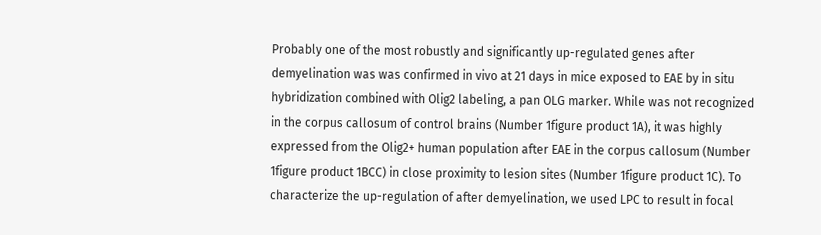Probably one of the most robustly and significantly up-regulated genes after demyelination was was confirmed in vivo at 21 days in mice exposed to EAE by in situ hybridization combined with Olig2 labeling, a pan OLG marker. While was not recognized in the corpus callosum of control brains (Number 1figure product 1A), it was highly expressed from the Olig2+ human population after EAE in the corpus callosum (Number 1figure product 1BCC) in close proximity to lesion sites (Number 1figure product 1C). To characterize the up-regulation of after demyelination, we used LPC to result in focal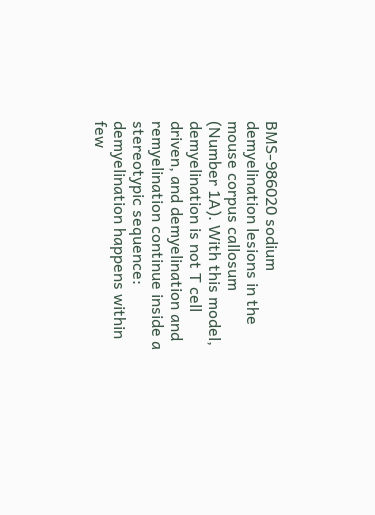BMS-986020 sodium demyelination lesions in the mouse corpus callosum (Number 1A). With this model, demyelination is not T cell driven, and demyelination and remyelination continue inside a stereotypic sequence: demyelination happens within few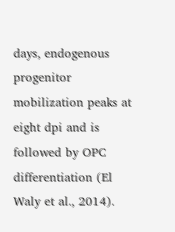days, endogenous progenitor mobilization peaks at eight dpi and is followed by OPC differentiation (El Waly et al., 2014).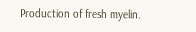Production of fresh myelin.